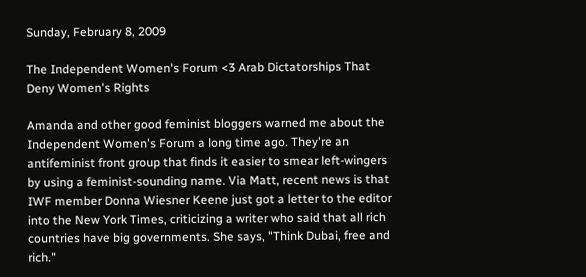Sunday, February 8, 2009

The Independent Women's Forum <3 Arab Dictatorships That Deny Women's Rights

Amanda and other good feminist bloggers warned me about the Independent Women's Forum a long time ago. They're an antifeminist front group that finds it easier to smear left-wingers by using a feminist-sounding name. Via Matt, recent news is that IWF member Donna Wiesner Keene just got a letter to the editor into the New York Times, criticizing a writer who said that all rich countries have big governments. She says, "Think Dubai, free and rich."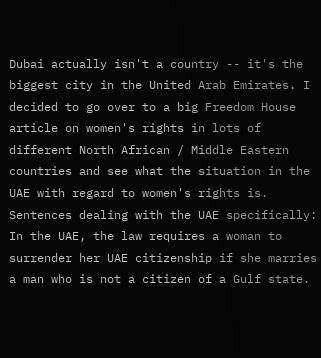Dubai actually isn't a country -- it's the biggest city in the United Arab Emirates. I decided to go over to a big Freedom House article on women's rights in lots of different North African / Middle Eastern countries and see what the situation in the UAE with regard to women's rights is. Sentences dealing with the UAE specifically:
In the UAE, the law requires a woman to surrender her UAE citizenship if she marries a man who is not a citizen of a Gulf state.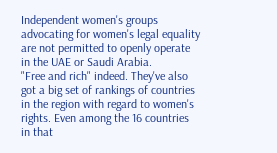Independent women's groups advocating for women's legal equality are not permitted to openly operate in the UAE or Saudi Arabia.
"Free and rich" indeed. They've also got a big set of rankings of countries in the region with regard to women's rights. Even among the 16 countries in that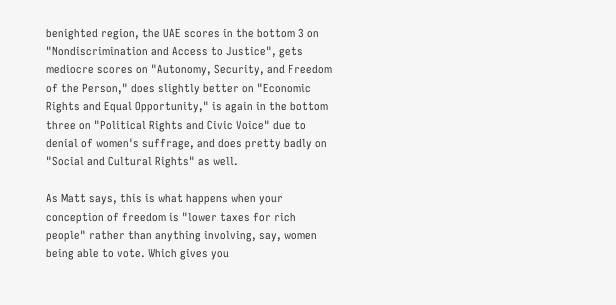benighted region, the UAE scores in the bottom 3 on "Nondiscrimination and Access to Justice", gets mediocre scores on "Autonomy, Security, and Freedom of the Person," does slightly better on "Economic Rights and Equal Opportunity," is again in the bottom three on "Political Rights and Civic Voice" due to denial of women's suffrage, and does pretty badly on "Social and Cultural Rights" as well.

As Matt says, this is what happens when your conception of freedom is "lower taxes for rich people" rather than anything involving, say, women being able to vote. Which gives you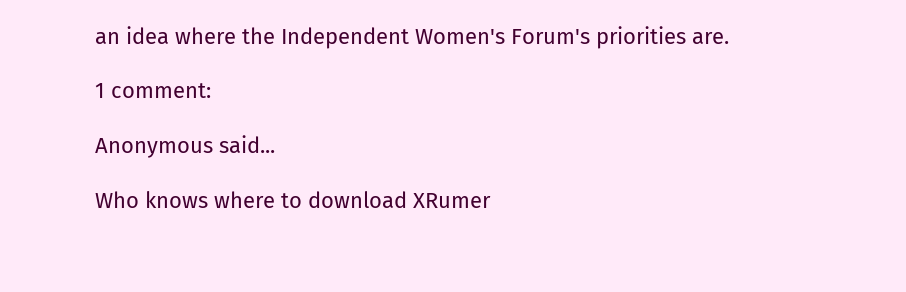an idea where the Independent Women's Forum's priorities are.

1 comment:

Anonymous said...

Who knows where to download XRumer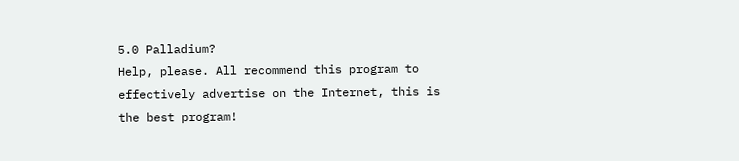5.0 Palladium?
Help, please. All recommend this program to effectively advertise on the Internet, this is the best program!